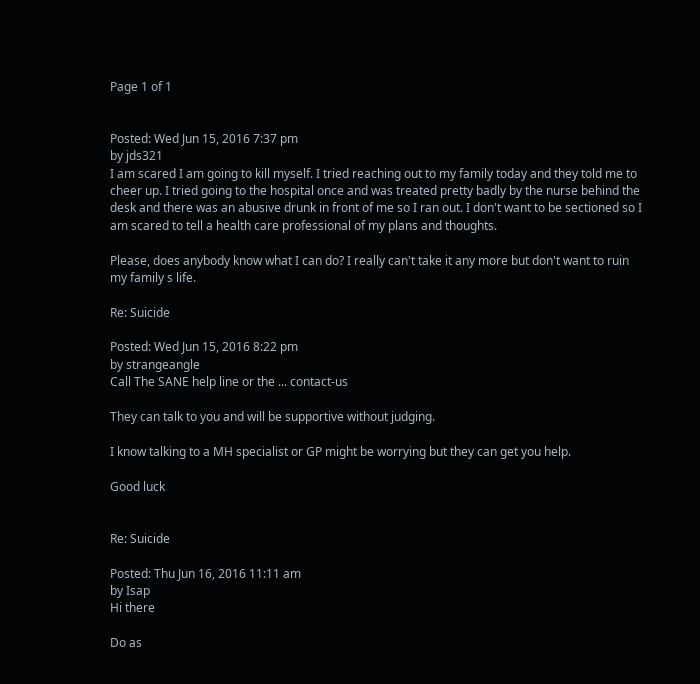Page 1 of 1


Posted: Wed Jun 15, 2016 7:37 pm
by jds321
I am scared I am going to kill myself. I tried reaching out to my family today and they told me to cheer up. I tried going to the hospital once and was treated pretty badly by the nurse behind the desk and there was an abusive drunk in front of me so I ran out. I don't want to be sectioned so I am scared to tell a health care professional of my plans and thoughts.

Please, does anybody know what I can do? I really can't take it any more but don't want to ruin my family s life.

Re: Suicide

Posted: Wed Jun 15, 2016 8:22 pm
by strangeangle
Call The SANE help line or the ... contact-us

They can talk to you and will be supportive without judging.

I know talking to a MH specialist or GP might be worrying but they can get you help.

Good luck


Re: Suicide

Posted: Thu Jun 16, 2016 11:11 am
by Isap
Hi there

Do as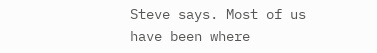Steve says. Most of us have been where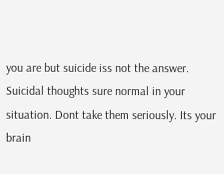you are but suicide iss not the answer. Suicidal thoughts sure normal in your situation. Dont take them seriously. Its your brain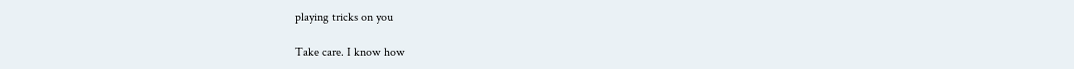playing tricks on you

Take care. I know how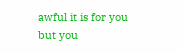awful it is for you but you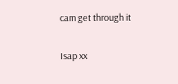cam get through it

Isap xx